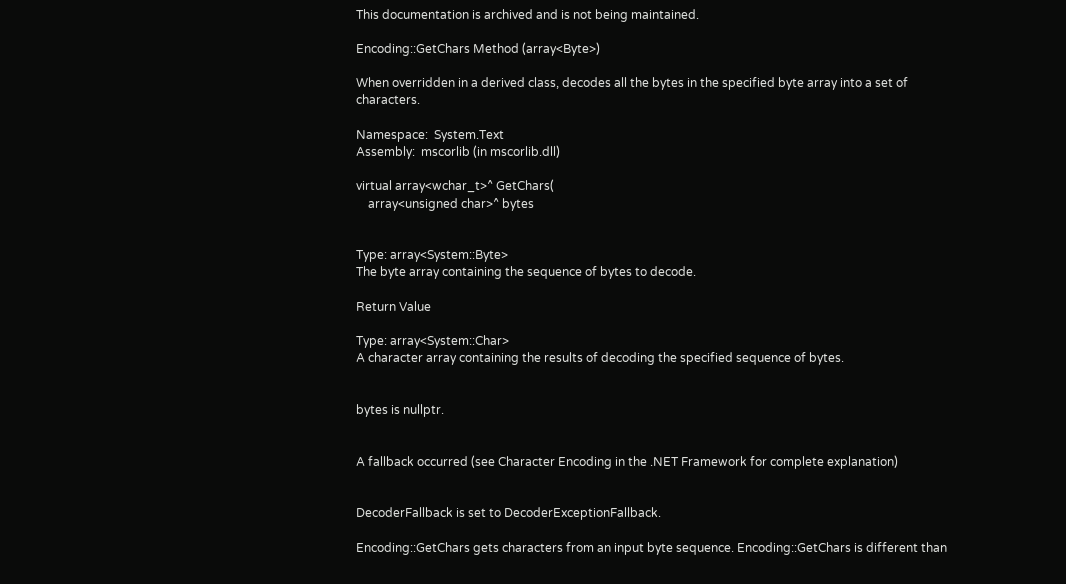This documentation is archived and is not being maintained.

Encoding::GetChars Method (array<Byte>)

When overridden in a derived class, decodes all the bytes in the specified byte array into a set of characters.

Namespace:  System.Text
Assembly:  mscorlib (in mscorlib.dll)

virtual array<wchar_t>^ GetChars(
    array<unsigned char>^ bytes


Type: array<System::Byte>
The byte array containing the sequence of bytes to decode.

Return Value

Type: array<System::Char>
A character array containing the results of decoding the specified sequence of bytes.


bytes is nullptr.


A fallback occurred (see Character Encoding in the .NET Framework for complete explanation)


DecoderFallback is set to DecoderExceptionFallback.

Encoding::GetChars gets characters from an input byte sequence. Encoding::GetChars is different than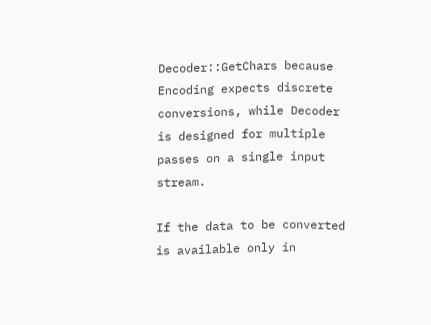Decoder::GetChars because Encoding expects discrete conversions, while Decoder is designed for multiple passes on a single input stream.

If the data to be converted is available only in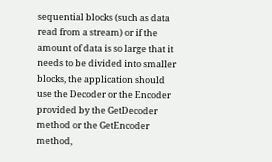sequential blocks (such as data read from a stream) or if the amount of data is so large that it needs to be divided into smaller blocks, the application should use the Decoder or the Encoder provided by the GetDecoder method or the GetEncoder method,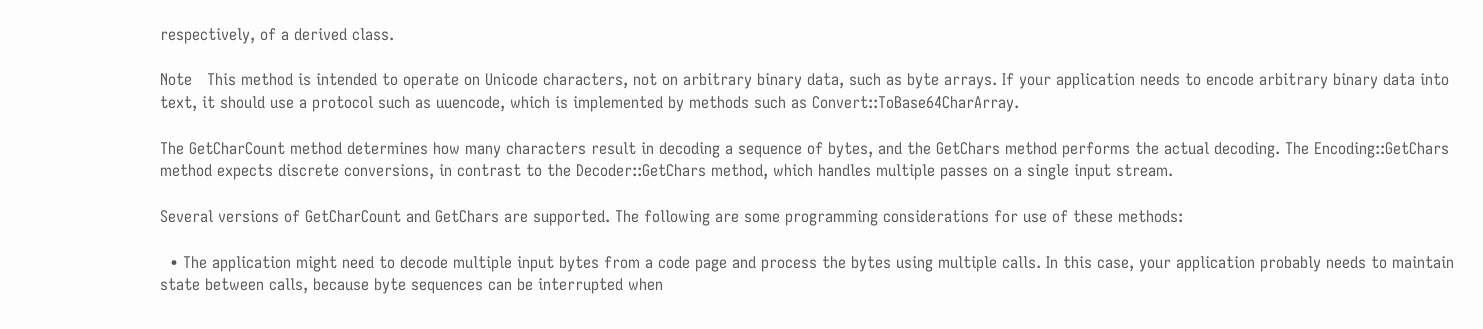respectively, of a derived class.

Note   This method is intended to operate on Unicode characters, not on arbitrary binary data, such as byte arrays. If your application needs to encode arbitrary binary data into text, it should use a protocol such as uuencode, which is implemented by methods such as Convert::ToBase64CharArray.

The GetCharCount method determines how many characters result in decoding a sequence of bytes, and the GetChars method performs the actual decoding. The Encoding::GetChars method expects discrete conversions, in contrast to the Decoder::GetChars method, which handles multiple passes on a single input stream.

Several versions of GetCharCount and GetChars are supported. The following are some programming considerations for use of these methods:

  • The application might need to decode multiple input bytes from a code page and process the bytes using multiple calls. In this case, your application probably needs to maintain state between calls, because byte sequences can be interrupted when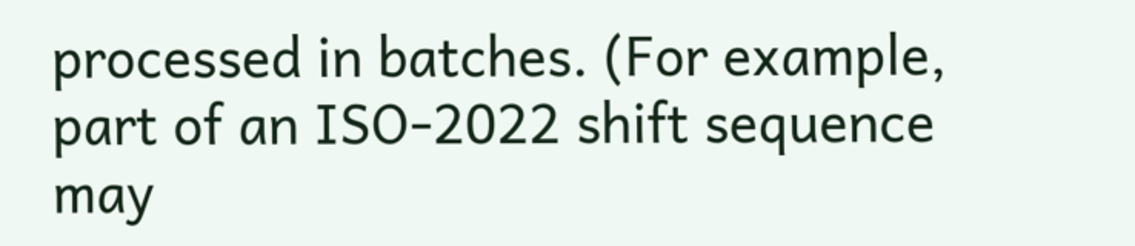processed in batches. (For example, part of an ISO-2022 shift sequence may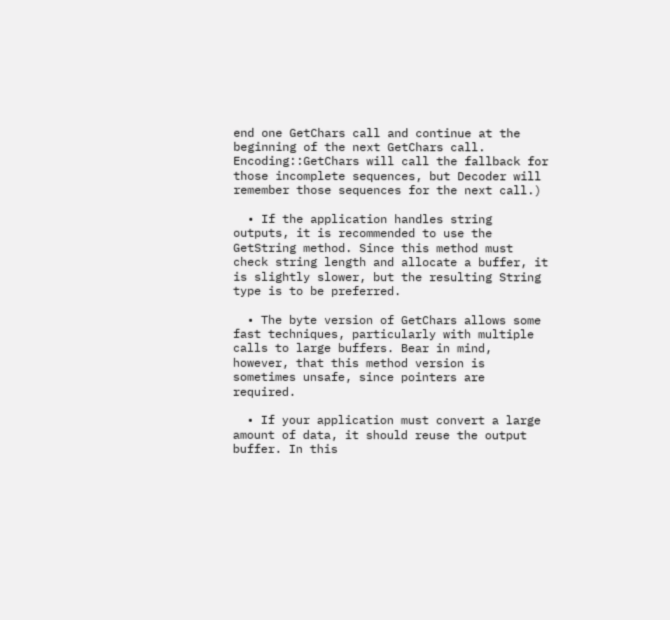end one GetChars call and continue at the beginning of the next GetChars call. Encoding::GetChars will call the fallback for those incomplete sequences, but Decoder will remember those sequences for the next call.)

  • If the application handles string outputs, it is recommended to use the GetString method. Since this method must check string length and allocate a buffer, it is slightly slower, but the resulting String type is to be preferred.

  • The byte version of GetChars allows some fast techniques, particularly with multiple calls to large buffers. Bear in mind, however, that this method version is sometimes unsafe, since pointers are required.

  • If your application must convert a large amount of data, it should reuse the output buffer. In this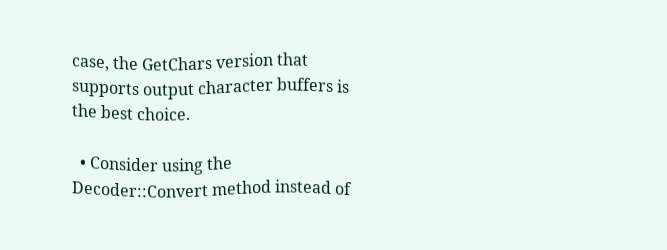case, the GetChars version that supports output character buffers is the best choice.

  • Consider using the Decoder::Convert method instead of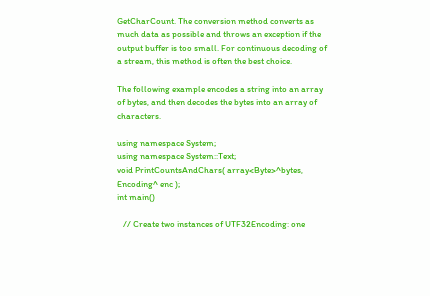GetCharCount. The conversion method converts as much data as possible and throws an exception if the output buffer is too small. For continuous decoding of a stream, this method is often the best choice.

The following example encodes a string into an array of bytes, and then decodes the bytes into an array of characters.

using namespace System;
using namespace System::Text;
void PrintCountsAndChars( array<Byte>^bytes, Encoding^ enc );
int main()

   // Create two instances of UTF32Encoding: one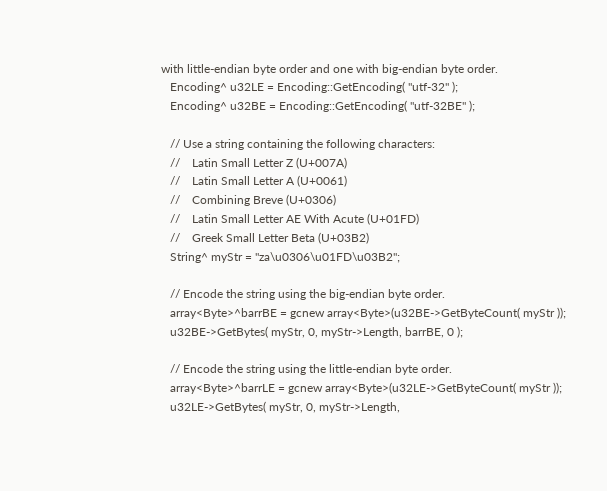with little-endian byte order and one with big-endian byte order.
   Encoding^ u32LE = Encoding::GetEncoding( "utf-32" );
   Encoding^ u32BE = Encoding::GetEncoding( "utf-32BE" );

   // Use a string containing the following characters:
   //    Latin Small Letter Z (U+007A)
   //    Latin Small Letter A (U+0061)
   //    Combining Breve (U+0306)
   //    Latin Small Letter AE With Acute (U+01FD)
   //    Greek Small Letter Beta (U+03B2)
   String^ myStr = "za\u0306\u01FD\u03B2";

   // Encode the string using the big-endian byte order.
   array<Byte>^barrBE = gcnew array<Byte>(u32BE->GetByteCount( myStr ));
   u32BE->GetBytes( myStr, 0, myStr->Length, barrBE, 0 );

   // Encode the string using the little-endian byte order.
   array<Byte>^barrLE = gcnew array<Byte>(u32LE->GetByteCount( myStr ));
   u32LE->GetBytes( myStr, 0, myStr->Length,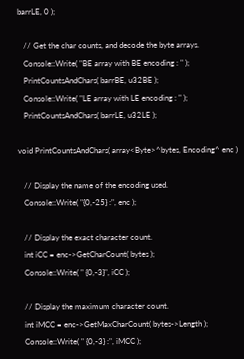barrLE, 0 );

   // Get the char counts, and decode the byte arrays.
   Console::Write( "BE array with BE encoding : " );
   PrintCountsAndChars( barrBE, u32BE );
   Console::Write( "LE array with LE encoding : " );
   PrintCountsAndChars( barrLE, u32LE );

void PrintCountsAndChars( array<Byte>^bytes, Encoding^ enc )

   // Display the name of the encoding used.
   Console::Write( "{0,-25} :", enc );

   // Display the exact character count.
   int iCC = enc->GetCharCount( bytes );
   Console::Write( " {0,-3}", iCC );

   // Display the maximum character count.
   int iMCC = enc->GetMaxCharCount( bytes->Length );
   Console::Write( " {0,-3} :", iMCC );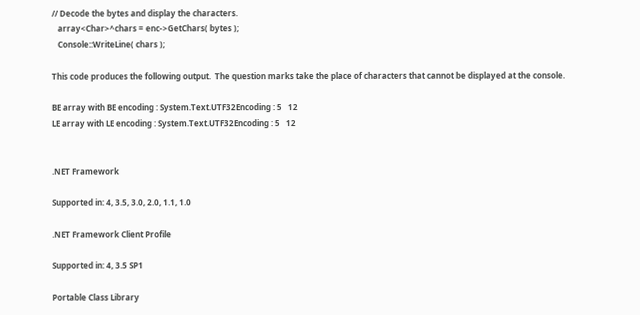// Decode the bytes and display the characters.
   array<Char>^chars = enc->GetChars( bytes );
   Console::WriteLine( chars );

This code produces the following output.  The question marks take the place of characters that cannot be displayed at the console.

BE array with BE encoding : System.Text.UTF32Encoding : 5   12
LE array with LE encoding : System.Text.UTF32Encoding : 5   12


.NET Framework

Supported in: 4, 3.5, 3.0, 2.0, 1.1, 1.0

.NET Framework Client Profile

Supported in: 4, 3.5 SP1

Portable Class Library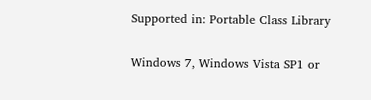Supported in: Portable Class Library

Windows 7, Windows Vista SP1 or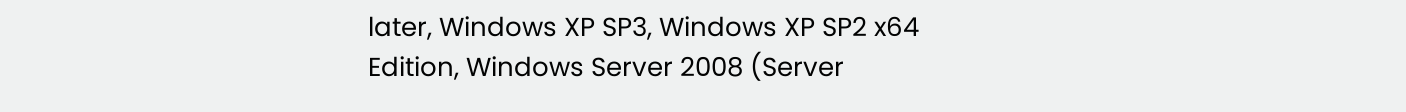later, Windows XP SP3, Windows XP SP2 x64 Edition, Windows Server 2008 (Server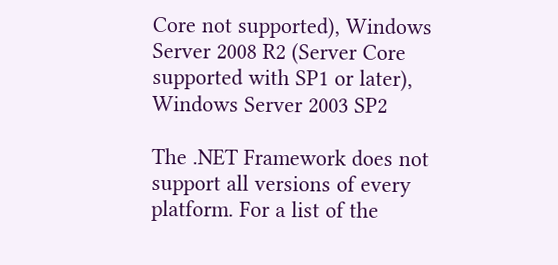Core not supported), Windows Server 2008 R2 (Server Core supported with SP1 or later), Windows Server 2003 SP2

The .NET Framework does not support all versions of every platform. For a list of the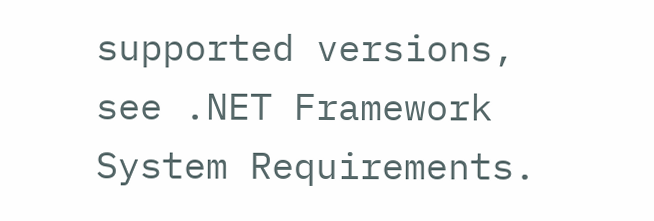supported versions, see .NET Framework System Requirements.